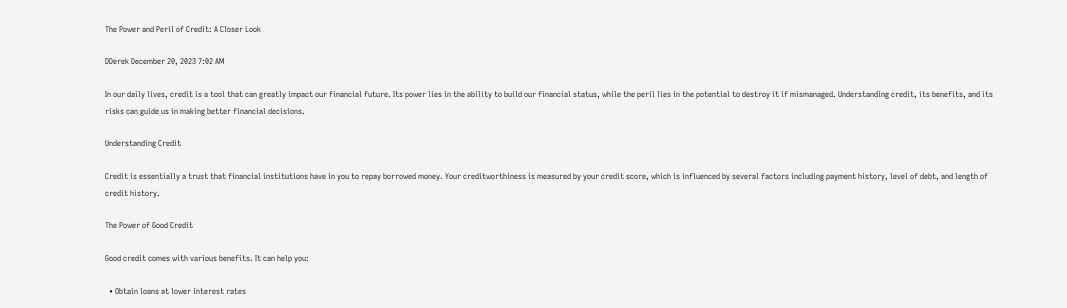The Power and Peril of Credit: A Closer Look

DDerek December 20, 2023 7:02 AM

In our daily lives, credit is a tool that can greatly impact our financial future. Its power lies in the ability to build our financial status, while the peril lies in the potential to destroy it if mismanaged. Understanding credit, its benefits, and its risks can guide us in making better financial decisions.

Understanding Credit

Credit is essentially a trust that financial institutions have in you to repay borrowed money. Your creditworthiness is measured by your credit score, which is influenced by several factors including payment history, level of debt, and length of credit history.

The Power of Good Credit

Good credit comes with various benefits. It can help you:

  • Obtain loans at lower interest rates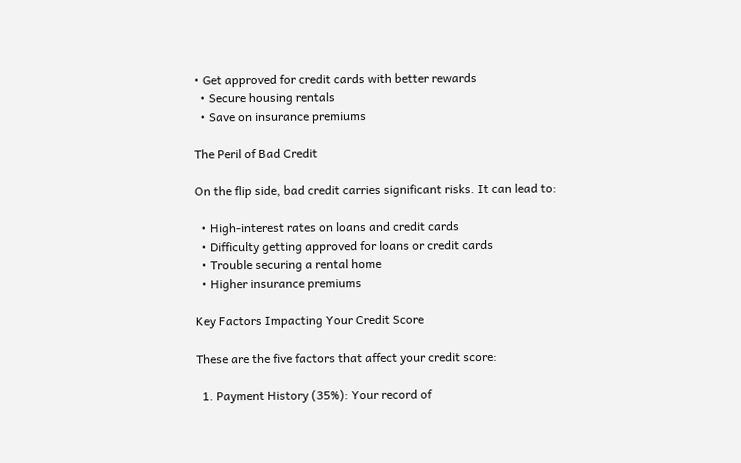• Get approved for credit cards with better rewards
  • Secure housing rentals
  • Save on insurance premiums

The Peril of Bad Credit

On the flip side, bad credit carries significant risks. It can lead to:

  • High-interest rates on loans and credit cards
  • Difficulty getting approved for loans or credit cards
  • Trouble securing a rental home
  • Higher insurance premiums

Key Factors Impacting Your Credit Score

These are the five factors that affect your credit score:

  1. Payment History (35%): Your record of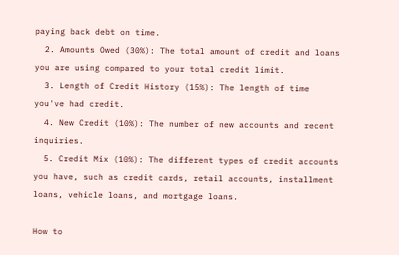paying back debt on time.
  2. Amounts Owed (30%): The total amount of credit and loans you are using compared to your total credit limit.
  3. Length of Credit History (15%): The length of time you've had credit.
  4. New Credit (10%): The number of new accounts and recent inquiries.
  5. Credit Mix (10%): The different types of credit accounts you have, such as credit cards, retail accounts, installment loans, vehicle loans, and mortgage loans.

How to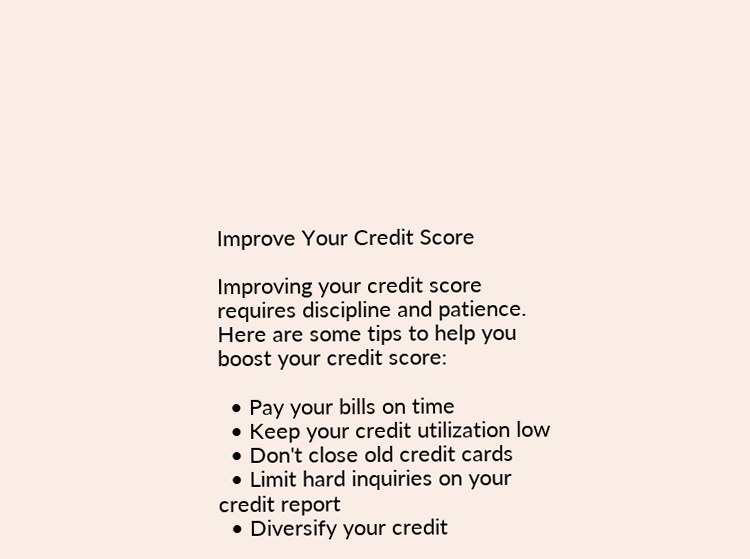Improve Your Credit Score

Improving your credit score requires discipline and patience. Here are some tips to help you boost your credit score:

  • Pay your bills on time
  • Keep your credit utilization low
  • Don't close old credit cards
  • Limit hard inquiries on your credit report
  • Diversify your credit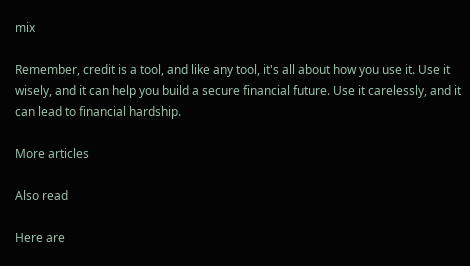mix

Remember, credit is a tool, and like any tool, it's all about how you use it. Use it wisely, and it can help you build a secure financial future. Use it carelessly, and it can lead to financial hardship.

More articles

Also read

Here are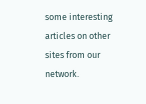some interesting articles on other sites from our network.